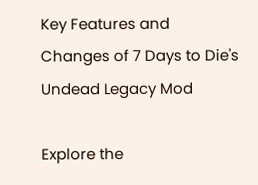Key Features and Changes of 7 Days to Die's Undead Legacy Mod

Explore the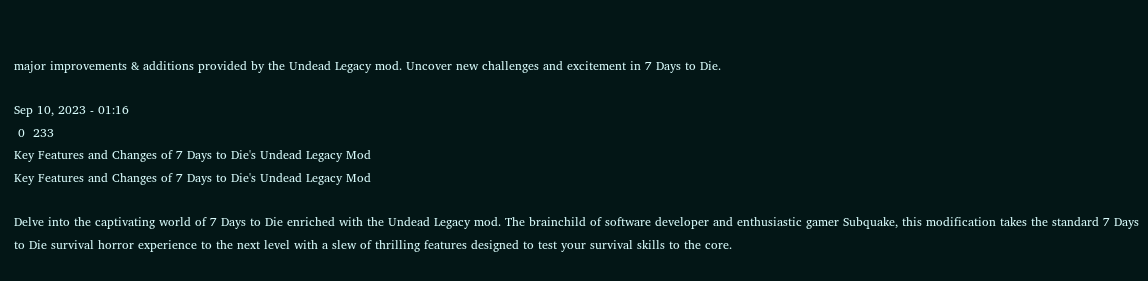major improvements & additions provided by the Undead Legacy mod. Uncover new challenges and excitement in 7 Days to Die.

Sep 10, 2023 - 01:16
 0  233
Key Features and Changes of 7 Days to Die's Undead Legacy Mod
Key Features and Changes of 7 Days to Die's Undead Legacy Mod

Delve into the captivating world of 7 Days to Die enriched with the Undead Legacy mod. The brainchild of software developer and enthusiastic gamer Subquake, this modification takes the standard 7 Days to Die survival horror experience to the next level with a slew of thrilling features designed to test your survival skills to the core.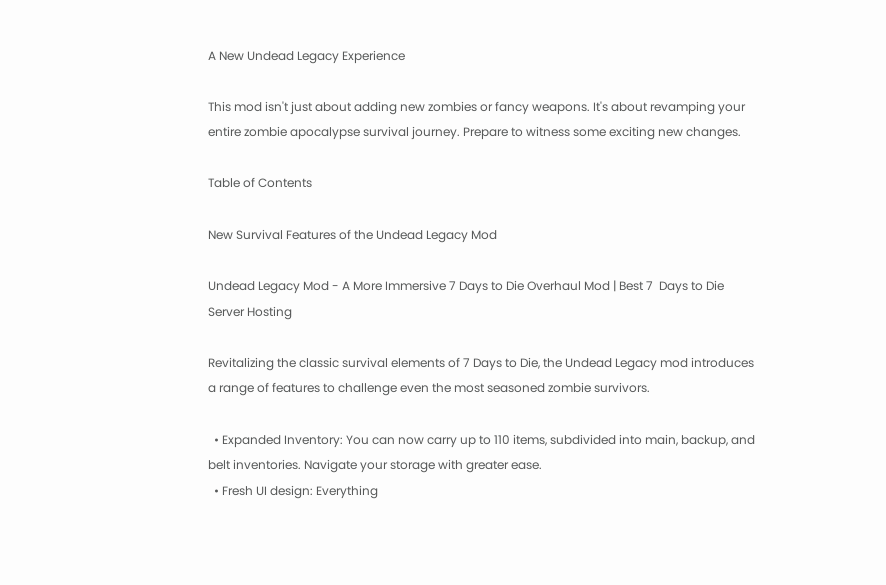A New Undead Legacy Experience

This mod isn't just about adding new zombies or fancy weapons. It's about revamping your entire zombie apocalypse survival journey. Prepare to witness some exciting new changes.

Table of Contents

New Survival Features of the Undead Legacy Mod

Undead Legacy Mod - A More Immersive 7 Days to Die Overhaul Mod | Best 7  Days to Die Server Hosting

Revitalizing the classic survival elements of 7 Days to Die, the Undead Legacy mod introduces a range of features to challenge even the most seasoned zombie survivors.

  • Expanded Inventory: You can now carry up to 110 items, subdivided into main, backup, and belt inventories. Navigate your storage with greater ease.
  • Fresh UI design: Everything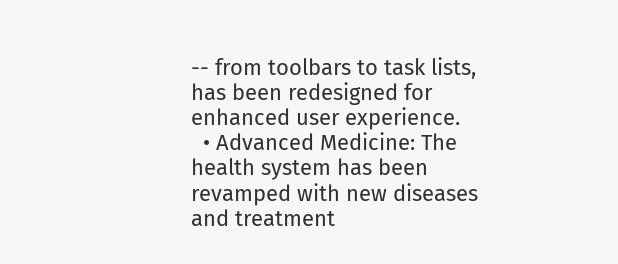-- from toolbars to task lists, has been redesigned for enhanced user experience.
  • Advanced Medicine: The health system has been revamped with new diseases and treatment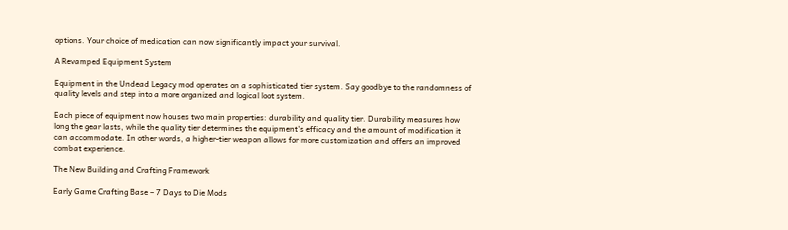options. Your choice of medication can now significantly impact your survival.

A Revamped Equipment System

Equipment in the Undead Legacy mod operates on a sophisticated tier system. Say goodbye to the randomness of quality levels and step into a more organized and logical loot system.

Each piece of equipment now houses two main properties: durability and quality tier. Durability measures how long the gear lasts, while the quality tier determines the equipment's efficacy and the amount of modification it can accommodate. In other words, a higher-tier weapon allows for more customization and offers an improved combat experience.

The New Building and Crafting Framework

Early Game Crafting Base – 7 Days to Die Mods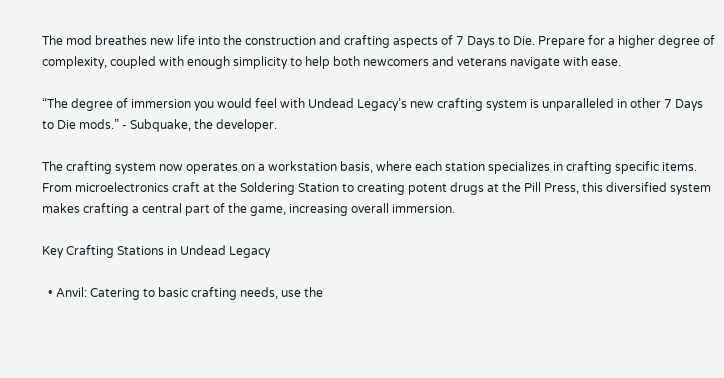The mod breathes new life into the construction and crafting aspects of 7 Days to Die. Prepare for a higher degree of complexity, coupled with enough simplicity to help both newcomers and veterans navigate with ease.

“The degree of immersion you would feel with Undead Legacy’s new crafting system is unparalleled in other 7 Days to Die mods.” - Subquake, the developer.

The crafting system now operates on a workstation basis, where each station specializes in crafting specific items. From microelectronics craft at the Soldering Station to creating potent drugs at the Pill Press, this diversified system makes crafting a central part of the game, increasing overall immersion.

Key Crafting Stations in Undead Legacy

  • Anvil: Catering to basic crafting needs, use the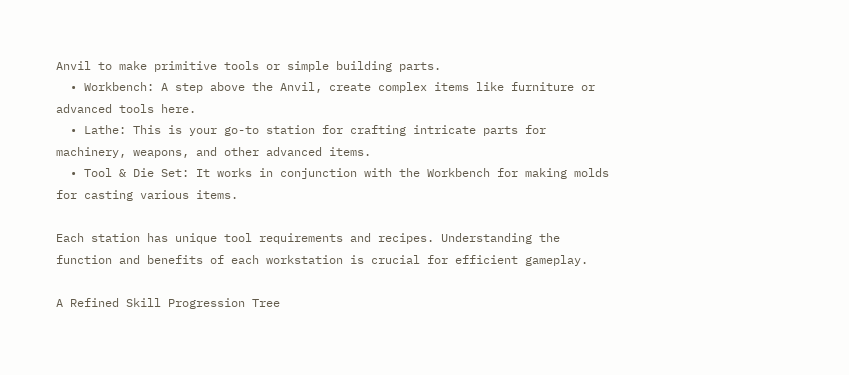Anvil to make primitive tools or simple building parts.
  • Workbench: A step above the Anvil, create complex items like furniture or advanced tools here.
  • Lathe: This is your go-to station for crafting intricate parts for machinery, weapons, and other advanced items.
  • Tool & Die Set: It works in conjunction with the Workbench for making molds for casting various items.

Each station has unique tool requirements and recipes. Understanding the function and benefits of each workstation is crucial for efficient gameplay.

A Refined Skill Progression Tree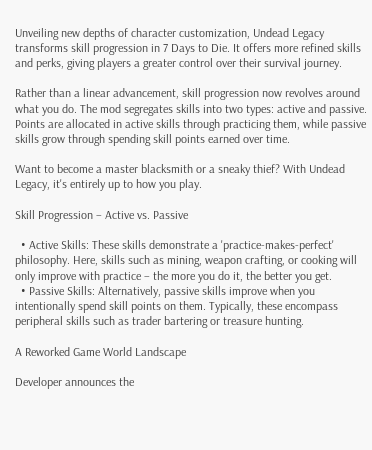Unveiling new depths of character customization, Undead Legacy transforms skill progression in 7 Days to Die. It offers more refined skills and perks, giving players a greater control over their survival journey.

Rather than a linear advancement, skill progression now revolves around what you do. The mod segregates skills into two types: active and passive. Points are allocated in active skills through practicing them, while passive skills grow through spending skill points earned over time.

Want to become a master blacksmith or a sneaky thief? With Undead Legacy, it's entirely up to how you play.

Skill Progression – Active vs. Passive

  • Active Skills: These skills demonstrate a 'practice-makes-perfect' philosophy. Here, skills such as mining, weapon crafting, or cooking will only improve with practice – the more you do it, the better you get.
  • Passive Skills: Alternatively, passive skills improve when you intentionally spend skill points on them. Typically, these encompass peripheral skills such as trader bartering or treasure hunting.

A Reworked Game World Landscape

Developer announces the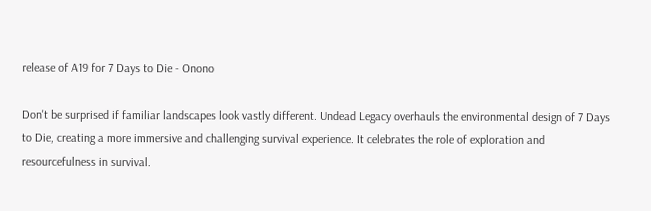release of A19 for 7 Days to Die - Onono

Don't be surprised if familiar landscapes look vastly different. Undead Legacy overhauls the environmental design of 7 Days to Die, creating a more immersive and challenging survival experience. It celebrates the role of exploration and resourcefulness in survival.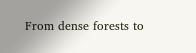From dense forests to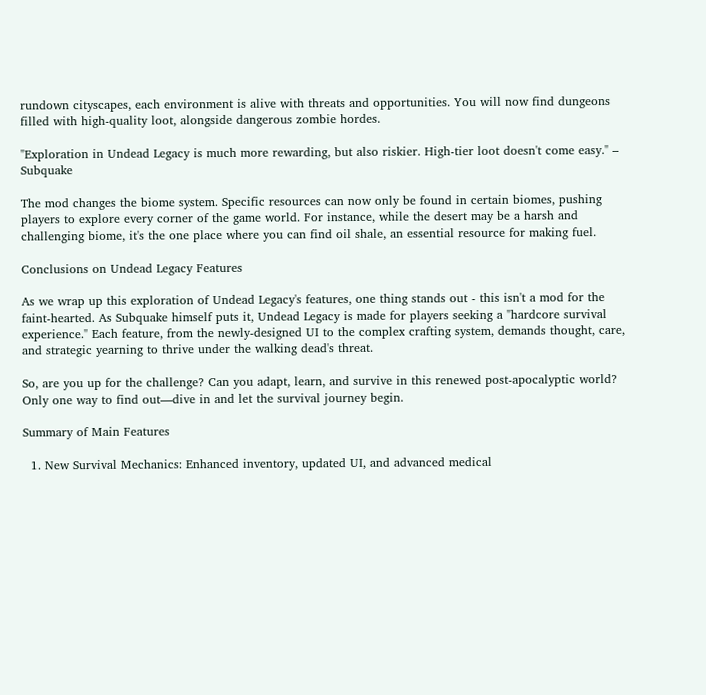rundown cityscapes, each environment is alive with threats and opportunities. You will now find dungeons filled with high-quality loot, alongside dangerous zombie hordes.

"Exploration in Undead Legacy is much more rewarding, but also riskier. High-tier loot doesn't come easy." – Subquake

The mod changes the biome system. Specific resources can now only be found in certain biomes, pushing players to explore every corner of the game world. For instance, while the desert may be a harsh and challenging biome, it's the one place where you can find oil shale, an essential resource for making fuel.

Conclusions on Undead Legacy Features

As we wrap up this exploration of Undead Legacy's features, one thing stands out - this isn't a mod for the faint-hearted. As Subquake himself puts it, Undead Legacy is made for players seeking a "hardcore survival experience." Each feature, from the newly-designed UI to the complex crafting system, demands thought, care, and strategic yearning to thrive under the walking dead's threat.

So, are you up for the challenge? Can you adapt, learn, and survive in this renewed post-apocalyptic world? Only one way to find out—dive in and let the survival journey begin.

Summary of Main Features

  1. New Survival Mechanics: Enhanced inventory, updated UI, and advanced medical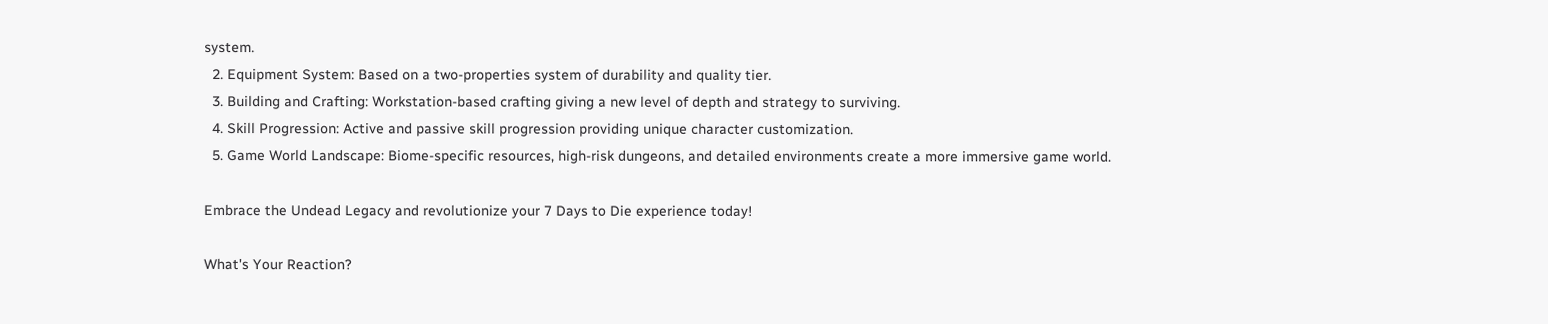system.
  2. Equipment System: Based on a two-properties system of durability and quality tier.
  3. Building and Crafting: Workstation-based crafting giving a new level of depth and strategy to surviving.
  4. Skill Progression: Active and passive skill progression providing unique character customization.
  5. Game World Landscape: Biome-specific resources, high-risk dungeons, and detailed environments create a more immersive game world.

Embrace the Undead Legacy and revolutionize your 7 Days to Die experience today!

What's Your Reaction?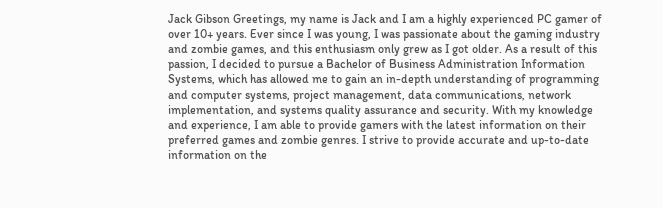Jack Gibson Greetings, my name is Jack and I am a highly experienced PC gamer of over 10+ years. Ever since I was young, I was passionate about the gaming industry and zombie games, and this enthusiasm only grew as I got older. As a result of this passion, I decided to pursue a Bachelor of Business Administration Information Systems, which has allowed me to gain an in-depth understanding of programming and computer systems, project management, data communications, network implementation, and systems quality assurance and security. With my knowledge and experience, I am able to provide gamers with the latest information on their preferred games and zombie genres. I strive to provide accurate and up-to-date information on the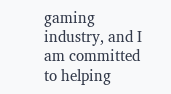gaming industry, and I am committed to helping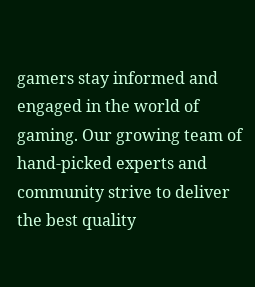gamers stay informed and engaged in the world of gaming. Our growing team of hand-picked experts and community strive to deliver the best quality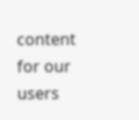content for our users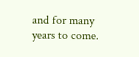and for many years to come.